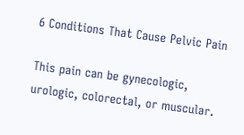6 Conditions That Cause Pelvic Pain

This pain can be gynecologic, urologic, colorectal, or muscular.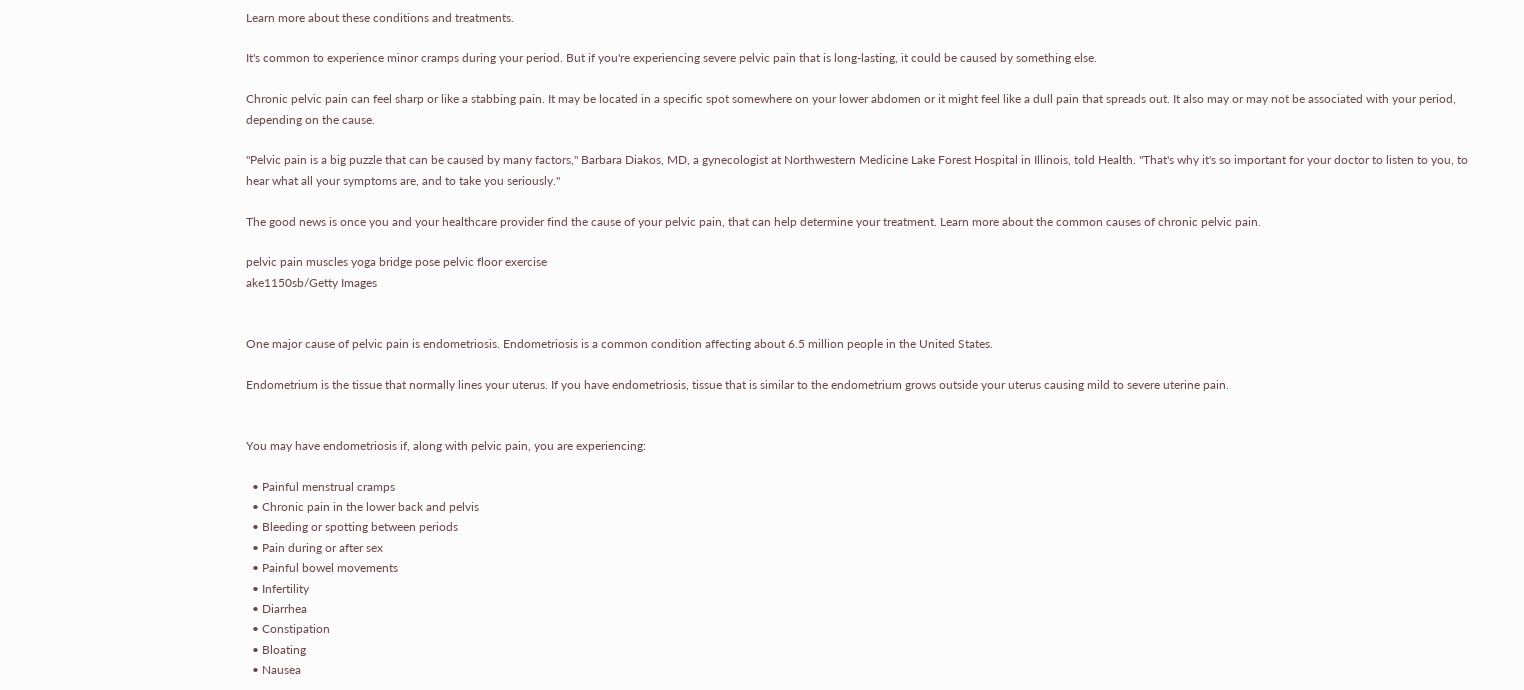Learn more about these conditions and treatments.

It's common to experience minor cramps during your period. But if you're experiencing severe pelvic pain that is long-lasting, it could be caused by something else.

Chronic pelvic pain can feel sharp or like a stabbing pain. It may be located in a specific spot somewhere on your lower abdomen or it might feel like a dull pain that spreads out. It also may or may not be associated with your period, depending on the cause.

"Pelvic pain is a big puzzle that can be caused by many factors," Barbara Diakos, MD, a gynecologist at Northwestern Medicine Lake Forest Hospital in Illinois, told Health. "That's why it's so important for your doctor to listen to you, to hear what all your symptoms are, and to take you seriously."

The good news is once you and your healthcare provider find the cause of your pelvic pain, that can help determine your treatment. Learn more about the common causes of chronic pelvic pain.

pelvic pain muscles yoga bridge pose pelvic floor exercise
ake1150sb/Getty Images


One major cause of pelvic pain is endometriosis. Endometriosis is a common condition affecting about 6.5 million people in the United States.

Endometrium is the tissue that normally lines your uterus. If you have endometriosis, tissue that is similar to the endometrium grows outside your uterus causing mild to severe uterine pain.


You may have endometriosis if, along with pelvic pain, you are experiencing:

  • Painful menstrual cramps
  • Chronic pain in the lower back and pelvis
  • Bleeding or spotting between periods
  • Pain during or after sex
  • Painful bowel movements
  • Infertility
  • Diarrhea
  • Constipation
  • Bloating
  • Nausea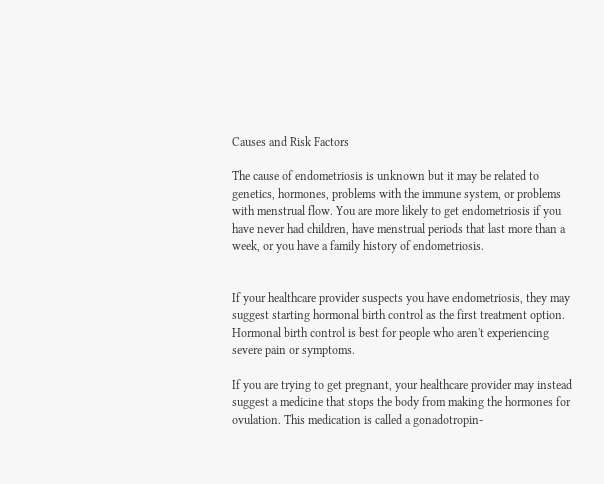Causes and Risk Factors

The cause of endometriosis is unknown but it may be related to genetics, hormones, problems with the immune system, or problems with menstrual flow. You are more likely to get endometriosis if you have never had children, have menstrual periods that last more than a week, or you have a family history of endometriosis.


If your healthcare provider suspects you have endometriosis, they may suggest starting hormonal birth control as the first treatment option. Hormonal birth control is best for people who aren't experiencing severe pain or symptoms.

If you are trying to get pregnant, your healthcare provider may instead suggest a medicine that stops the body from making the hormones for ovulation. This medication is called a gonadotropin-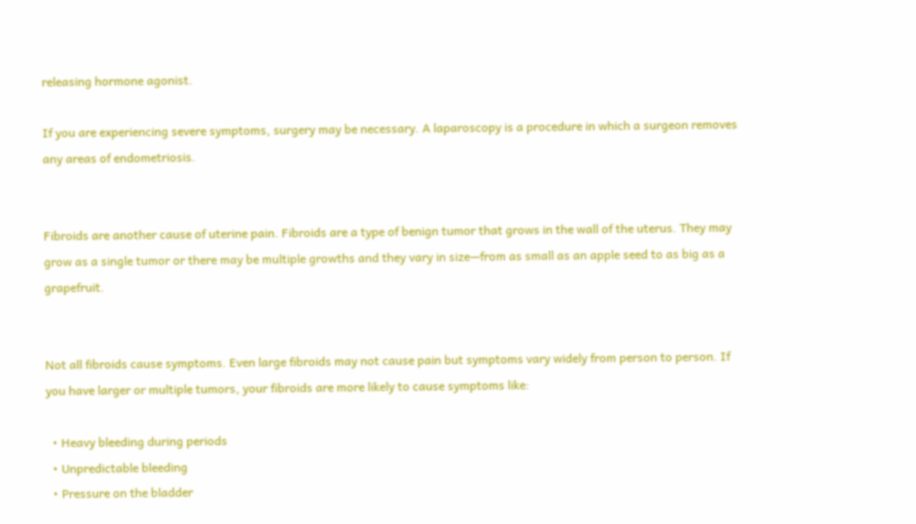releasing hormone agonist.

If you are experiencing severe symptoms, surgery may be necessary. A laparoscopy is a procedure in which a surgeon removes any areas of endometriosis.


Fibroids are another cause of uterine pain. Fibroids are a type of benign tumor that grows in the wall of the uterus. They may grow as a single tumor or there may be multiple growths and they vary in size—from as small as an apple seed to as big as a grapefruit.


Not all fibroids cause symptoms. Even large fibroids may not cause pain but symptoms vary widely from person to person. If you have larger or multiple tumors, your fibroids are more likely to cause symptoms like:

  • Heavy bleeding during periods
  • Unpredictable bleeding
  • Pressure on the bladder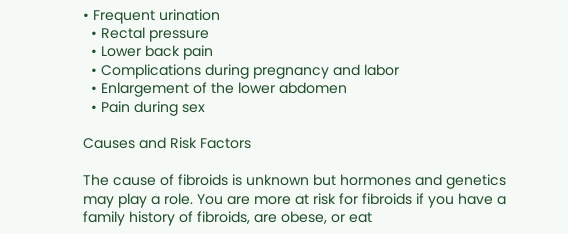• Frequent urination
  • Rectal pressure
  • Lower back pain
  • Complications during pregnancy and labor
  • Enlargement of the lower abdomen
  • Pain during sex

Causes and Risk Factors

The cause of fibroids is unknown but hormones and genetics may play a role. You are more at risk for fibroids if you have a family history of fibroids, are obese, or eat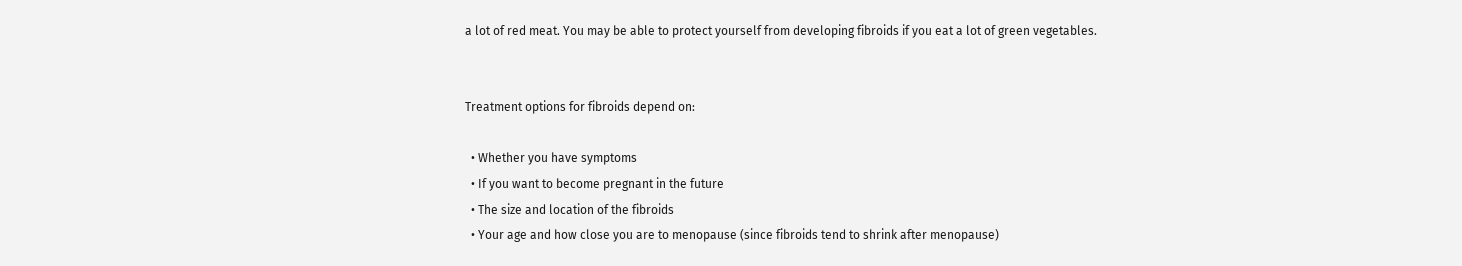a lot of red meat. You may be able to protect yourself from developing fibroids if you eat a lot of green vegetables.


Treatment options for fibroids depend on:

  • Whether you have symptoms
  • If you want to become pregnant in the future
  • The size and location of the fibroids
  • Your age and how close you are to menopause (since fibroids tend to shrink after menopause)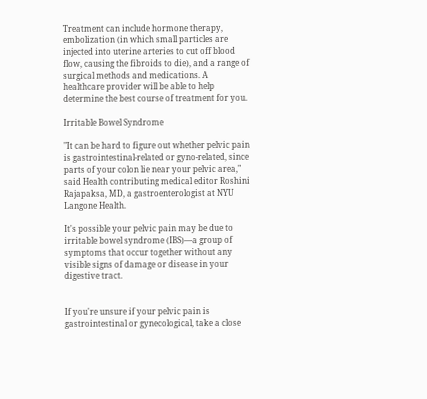Treatment can include hormone therapy, embolization (in which small particles are injected into uterine arteries to cut off blood flow, causing the fibroids to die), and a range of surgical methods and medications. A healthcare provider will be able to help determine the best course of treatment for you.

Irritable Bowel Syndrome

"It can be hard to figure out whether pelvic pain is gastrointestinal-related or gyno-related, since parts of your colon lie near your pelvic area," said Health contributing medical editor Roshini Rajapaksa, MD, a gastroenterologist at NYU Langone Health.

It's possible your pelvic pain may be due to irritable bowel syndrome (IBS)—a group of symptoms that occur together without any visible signs of damage or disease in your digestive tract.


If you're unsure if your pelvic pain is gastrointestinal or gynecological, take a close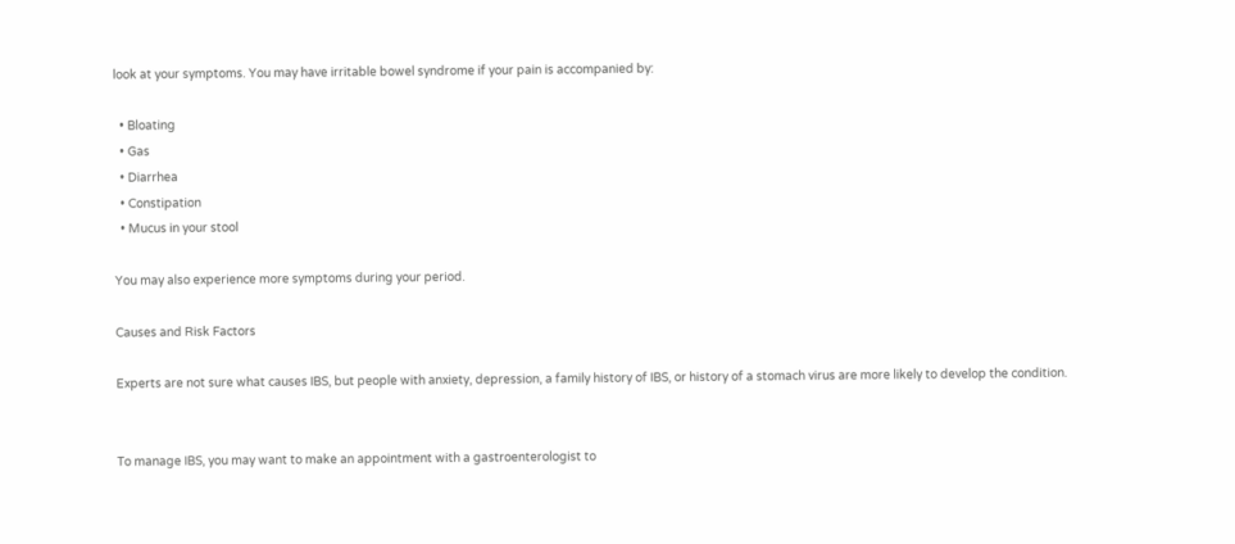look at your symptoms. You may have irritable bowel syndrome if your pain is accompanied by:

  • Bloating
  • Gas
  • Diarrhea
  • Constipation
  • Mucus in your stool

You may also experience more symptoms during your period.

Causes and Risk Factors

Experts are not sure what causes IBS, but people with anxiety, depression, a family history of IBS, or history of a stomach virus are more likely to develop the condition.


To manage IBS, you may want to make an appointment with a gastroenterologist to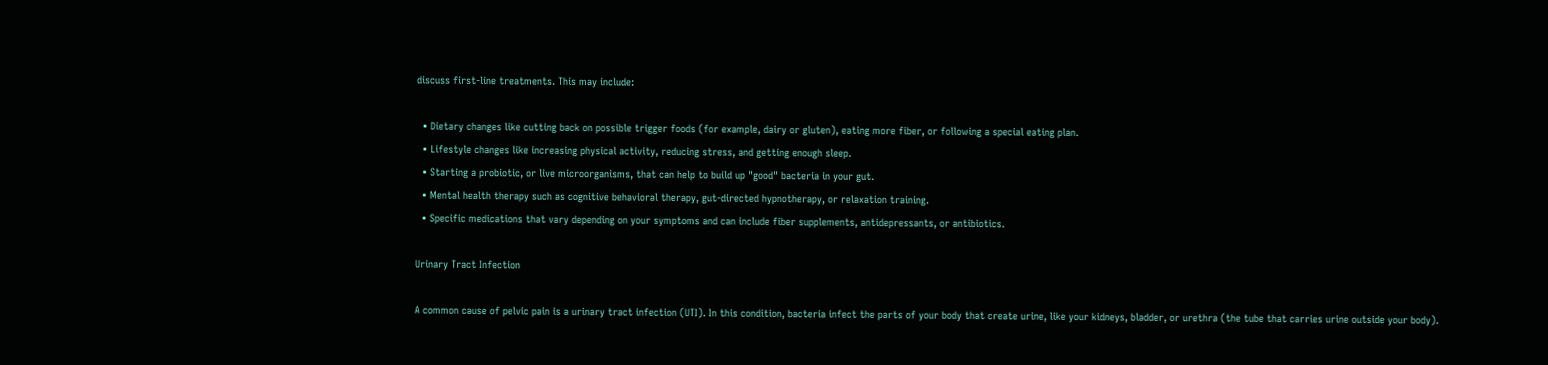discuss first-line treatments. This may include:

  • Dietary changes like cutting back on possible trigger foods (for example, dairy or gluten), eating more fiber, or following a special eating plan.
  • Lifestyle changes like increasing physical activity, reducing stress, and getting enough sleep.
  • Starting a probiotic, or live microorganisms, that can help to build up "good" bacteria in your gut.
  • Mental health therapy such as cognitive behavioral therapy, gut-directed hypnotherapy, or relaxation training.
  • Specific medications that vary depending on your symptoms and can include fiber supplements, antidepressants, or antibiotics.

Urinary Tract Infection

A common cause of pelvic pain is a urinary tract infection (UTI). In this condition, bacteria infect the parts of your body that create urine, like your kidneys, bladder, or urethra (the tube that carries urine outside your body).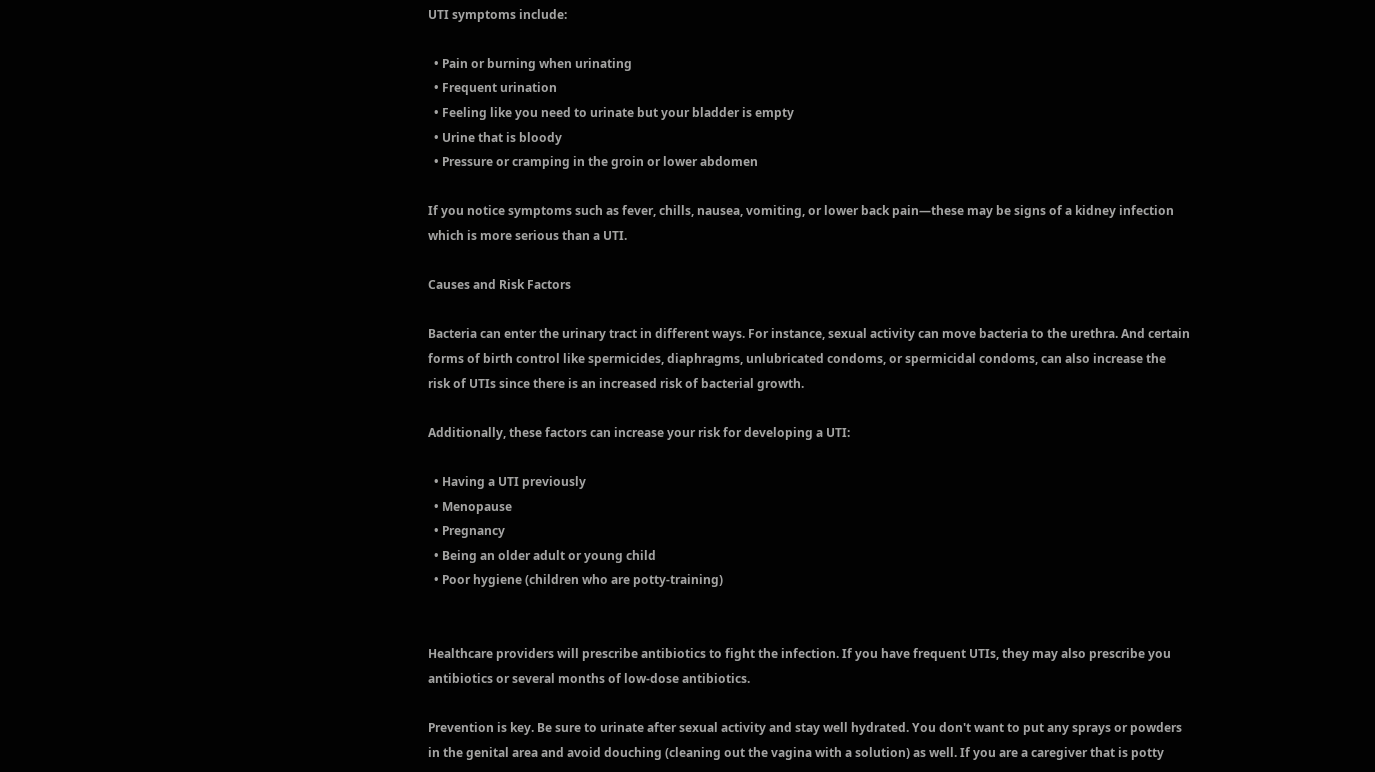UTI symptoms include:

  • Pain or burning when urinating
  • Frequent urination
  • Feeling like you need to urinate but your bladder is empty
  • Urine that is bloody
  • Pressure or cramping in the groin or lower abdomen

If you notice symptoms such as fever, chills, nausea, vomiting, or lower back pain—these may be signs of a kidney infection which is more serious than a UTI.

Causes and Risk Factors

Bacteria can enter the urinary tract in different ways. For instance, sexual activity can move bacteria to the urethra. And certain forms of birth control like spermicides, diaphragms, unlubricated condoms, or spermicidal condoms, can also increase the risk of UTIs since there is an increased risk of bacterial growth.

Additionally, these factors can increase your risk for developing a UTI:

  • Having a UTI previously
  • Menopause
  • Pregnancy
  • Being an older adult or young child
  • Poor hygiene (children who are potty-training)


Healthcare providers will prescribe antibiotics to fight the infection. If you have frequent UTIs, they may also prescribe you antibiotics or several months of low-dose antibiotics.

Prevention is key. Be sure to urinate after sexual activity and stay well hydrated. You don't want to put any sprays or powders in the genital area and avoid douching (cleaning out the vagina with a solution) as well. If you are a caregiver that is potty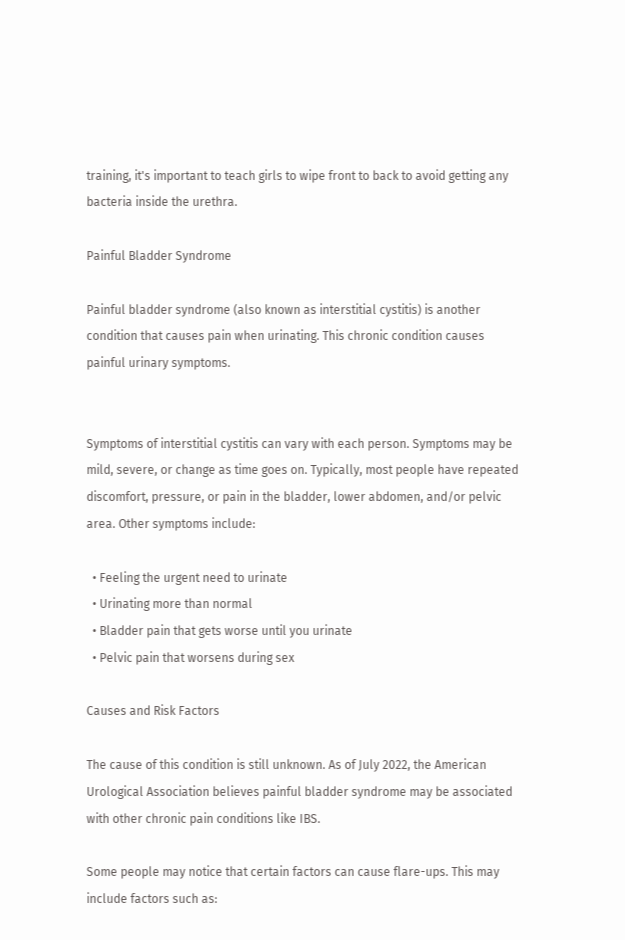training, it's important to teach girls to wipe front to back to avoid getting any bacteria inside the urethra.

Painful Bladder Syndrome

Painful bladder syndrome (also known as interstitial cystitis) is another condition that causes pain when urinating. This chronic condition causes painful urinary symptoms.


Symptoms of interstitial cystitis can vary with each person. Symptoms may be mild, severe, or change as time goes on. Typically, most people have repeated discomfort, pressure, or pain in the bladder, lower abdomen, and/or pelvic area. Other symptoms include:

  • Feeling the urgent need to urinate
  • Urinating more than normal
  • Bladder pain that gets worse until you urinate
  • Pelvic pain that worsens during sex

Causes and Risk Factors

The cause of this condition is still unknown. As of July 2022, the American Urological Association believes painful bladder syndrome may be associated with other chronic pain conditions like IBS.

Some people may notice that certain factors can cause flare-ups. This may include factors such as: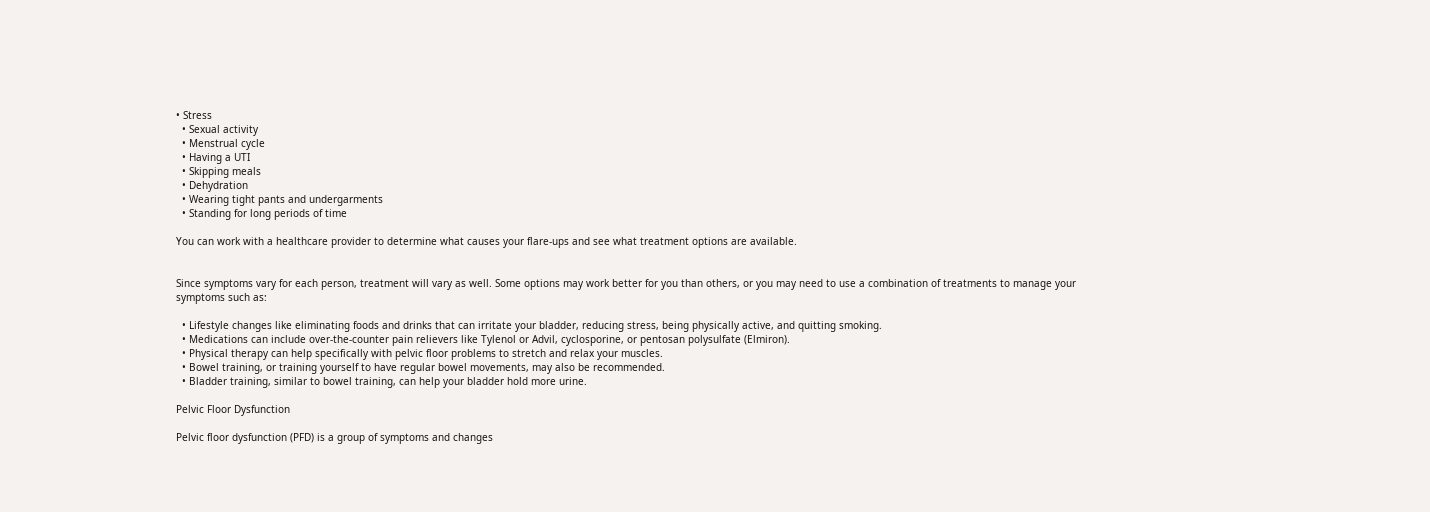• Stress
  • Sexual activity
  • Menstrual cycle
  • Having a UTI
  • Skipping meals
  • Dehydration
  • Wearing tight pants and undergarments
  • Standing for long periods of time

You can work with a healthcare provider to determine what causes your flare-ups and see what treatment options are available.


Since symptoms vary for each person, treatment will vary as well. Some options may work better for you than others, or you may need to use a combination of treatments to manage your symptoms such as:

  • Lifestyle changes like eliminating foods and drinks that can irritate your bladder, reducing stress, being physically active, and quitting smoking.
  • Medications can include over-the-counter pain relievers like Tylenol or Advil, cyclosporine, or pentosan polysulfate (Elmiron).
  • Physical therapy can help specifically with pelvic floor problems to stretch and relax your muscles.
  • Bowel training, or training yourself to have regular bowel movements, may also be recommended.
  • Bladder training, similar to bowel training, can help your bladder hold more urine.

Pelvic Floor Dysfunction

Pelvic floor dysfunction (PFD) is a group of symptoms and changes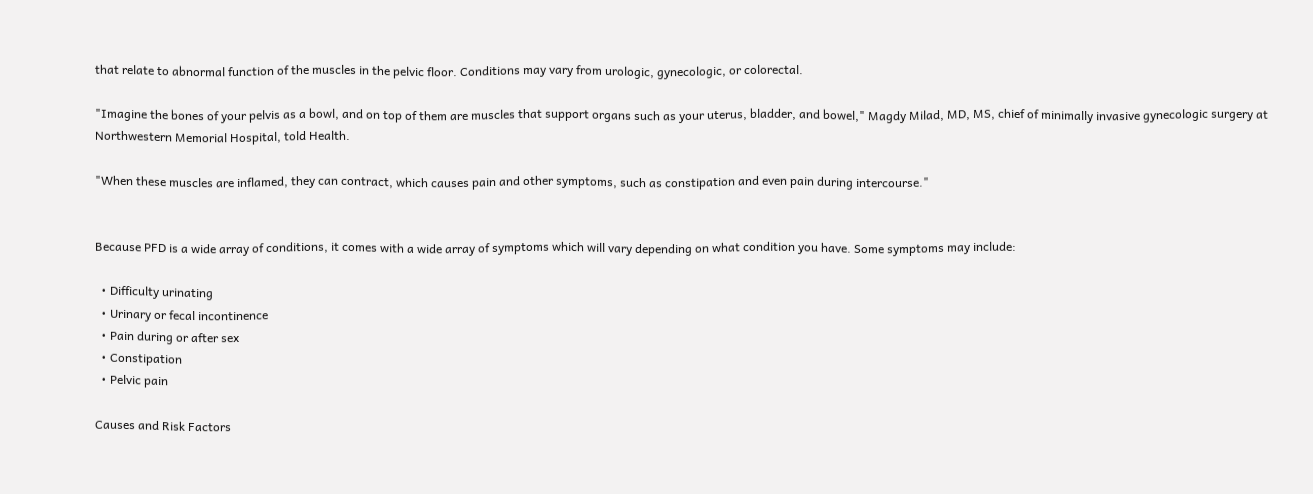that relate to abnormal function of the muscles in the pelvic floor. Conditions may vary from urologic, gynecologic, or colorectal.

"Imagine the bones of your pelvis as a bowl, and on top of them are muscles that support organs such as your uterus, bladder, and bowel," Magdy Milad, MD, MS, chief of minimally invasive gynecologic surgery at Northwestern Memorial Hospital, told Health.

"When these muscles are inflamed, they can contract, which causes pain and other symptoms, such as constipation and even pain during intercourse."


Because PFD is a wide array of conditions, it comes with a wide array of symptoms which will vary depending on what condition you have. Some symptoms may include:

  • Difficulty urinating
  • Urinary or fecal incontinence
  • Pain during or after sex
  • Constipation
  • Pelvic pain

Causes and Risk Factors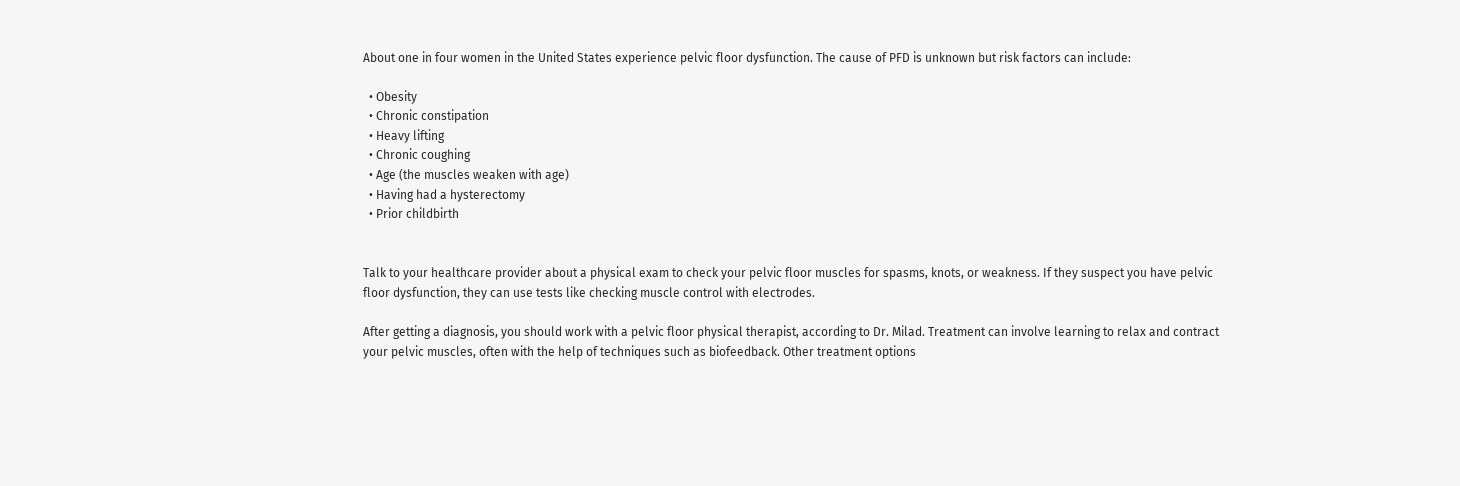About one in four women in the United States experience pelvic floor dysfunction. The cause of PFD is unknown but risk factors can include:

  • Obesity
  • Chronic constipation
  • Heavy lifting
  • Chronic coughing
  • Age (the muscles weaken with age)
  • Having had a hysterectomy
  • Prior childbirth


Talk to your healthcare provider about a physical exam to check your pelvic floor muscles for spasms, knots, or weakness. If they suspect you have pelvic floor dysfunction, they can use tests like checking muscle control with electrodes.

After getting a diagnosis, you should work with a pelvic floor physical therapist, according to Dr. Milad. Treatment can involve learning to relax and contract your pelvic muscles, often with the help of techniques such as biofeedback. Other treatment options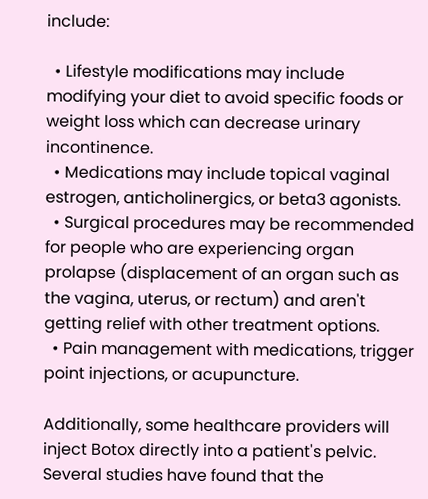include:

  • Lifestyle modifications may include modifying your diet to avoid specific foods or weight loss which can decrease urinary incontinence.
  • Medications may include topical vaginal estrogen, anticholinergics, or beta3 agonists.
  • Surgical procedures may be recommended for people who are experiencing organ prolapse (displacement of an organ such as the vagina, uterus, or rectum) and aren't getting relief with other treatment options.
  • Pain management with medications, trigger point injections, or acupuncture.

Additionally, some healthcare providers will inject Botox directly into a patient's pelvic. Several studies have found that the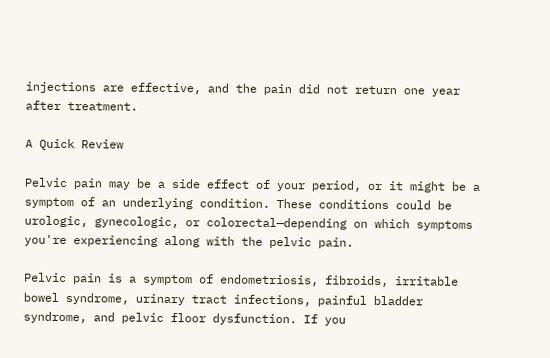injections are effective, and the pain did not return one year after treatment.

A Quick Review

Pelvic pain may be a side effect of your period, or it might be a symptom of an underlying condition. These conditions could be urologic, gynecologic, or colorectal—depending on which symptoms you're experiencing along with the pelvic pain.

Pelvic pain is a symptom of endometriosis, fibroids, irritable bowel syndrome, urinary tract infections, painful bladder syndrome, and pelvic floor dysfunction. If you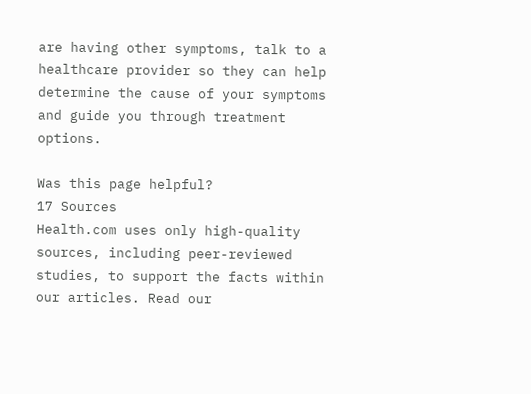are having other symptoms, talk to a healthcare provider so they can help determine the cause of your symptoms and guide you through treatment options.

Was this page helpful?
17 Sources
Health.com uses only high-quality sources, including peer-reviewed studies, to support the facts within our articles. Read our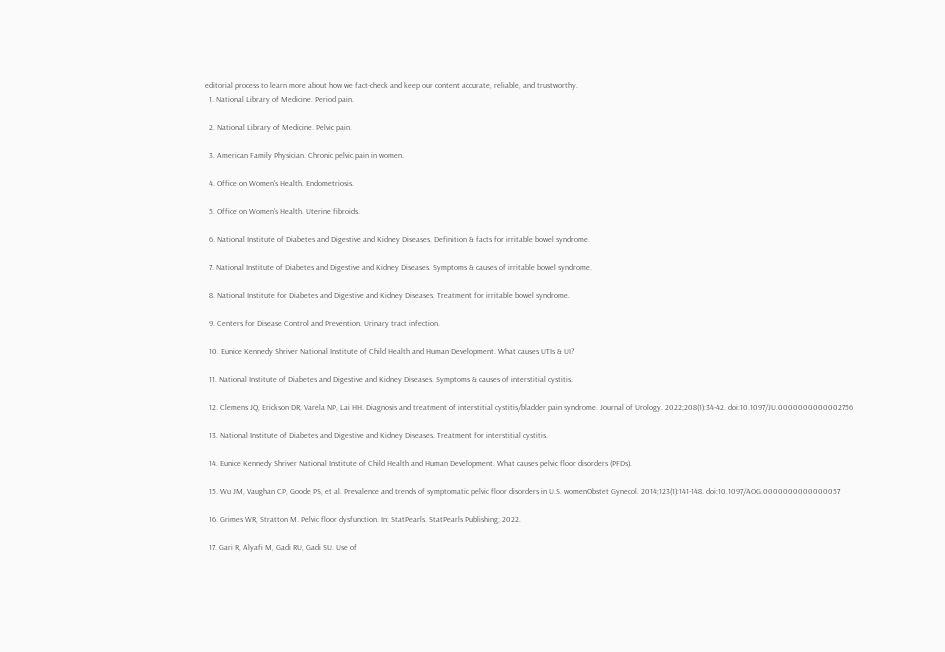editorial process to learn more about how we fact-check and keep our content accurate, reliable, and trustworthy.
  1. National Library of Medicine. Period pain.

  2. National Library of Medicine. Pelvic pain.

  3. American Family Physician. Chronic pelvic pain in women.

  4. Office on Women's Health. Endometriosis.

  5. Office on Women's Health. Uterine fibroids.

  6. National Institute of Diabetes and Digestive and Kidney Diseases. Definition & facts for irritable bowel syndrome.

  7. National Institute of Diabetes and Digestive and Kidney Diseases. Symptoms & causes of irritable bowel syndrome.

  8. National Institute for Diabetes and Digestive and Kidney Diseases. Treatment for irritable bowel syndrome.

  9. Centers for Disease Control and Prevention. Urinary tract infection.

  10. Eunice Kennedy Shriver National Institute of Child Health and Human Development. What causes UTIs & UI?

  11. National Institute of Diabetes and Digestive and Kidney Diseases. Symptoms & causes of interstitial cystitis.

  12. Clemens JQ, Erickson DR, Varela NP, Lai HH. Diagnosis and treatment of interstitial cystitis/bladder pain syndrome. Journal of Urology. 2022;208(1):34-42. doi:10.1097/JU.0000000000002756

  13. National Institute of Diabetes and Digestive and Kidney Diseases. Treatment for interstitial cystitis.

  14. Eunice Kennedy Shriver National Institute of Child Health and Human Development. What causes pelvic floor disorders (PFDs).

  15. Wu JM, Vaughan CP, Goode PS, et al. Prevalence and trends of symptomatic pelvic floor disorders in U.S. womenObstet Gynecol. 2014;123(1):141-148. doi:10.1097/AOG.0000000000000057

  16. Grimes WR, Stratton M. Pelvic floor dysfunction. In: StatPearls. StatPearls Publishing; 2022.

  17. Gari R, Alyafi M, Gadi RU, Gadi SU. Use of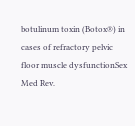botulinum toxin (Botox®) in cases of refractory pelvic floor muscle dysfunctionSex Med Rev.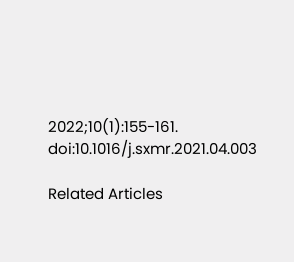2022;10(1):155-161. doi:10.1016/j.sxmr.2021.04.003

Related Articles